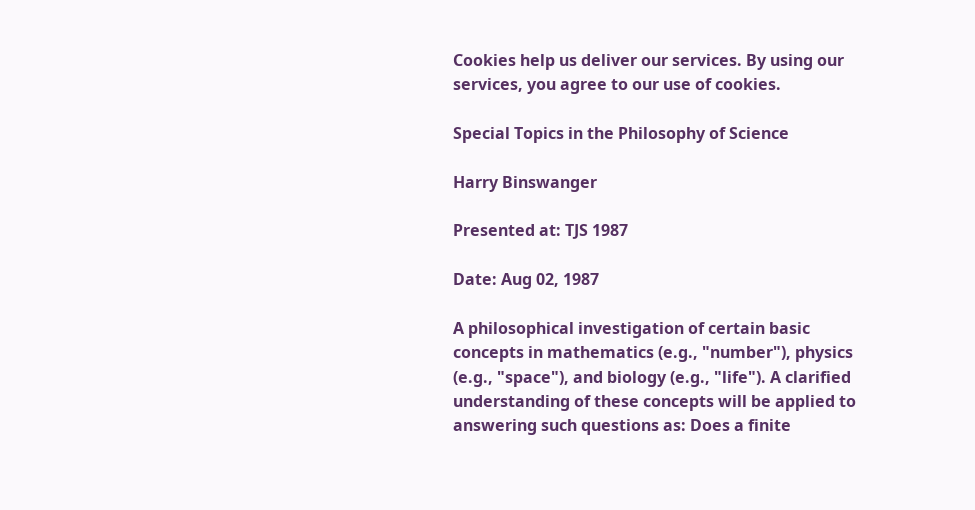Cookies help us deliver our services. By using our services, you agree to our use of cookies.

Special Topics in the Philosophy of Science

Harry Binswanger

Presented at: TJS 1987

Date: Aug 02, 1987

A philosophical investigation of certain basic concepts in mathematics (e.g., "number"), physics (e.g., "space"), and biology (e.g., "life"). A clarified understanding of these concepts will be applied to answering such questions as: Does a finite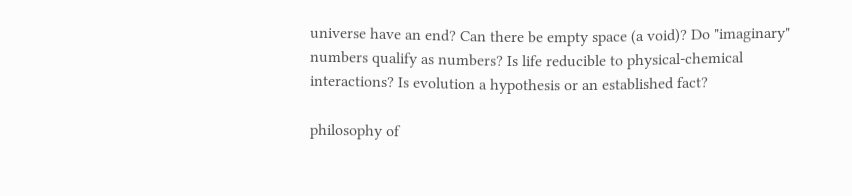universe have an end? Can there be empty space (a void)? Do "imaginary" numbers qualify as numbers? Is life reducible to physical-chemical interactions? Is evolution a hypothesis or an established fact?

philosophy of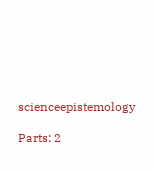scienceepistemology

Parts: 2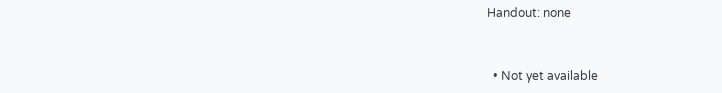Handout: none


  • Not yet available